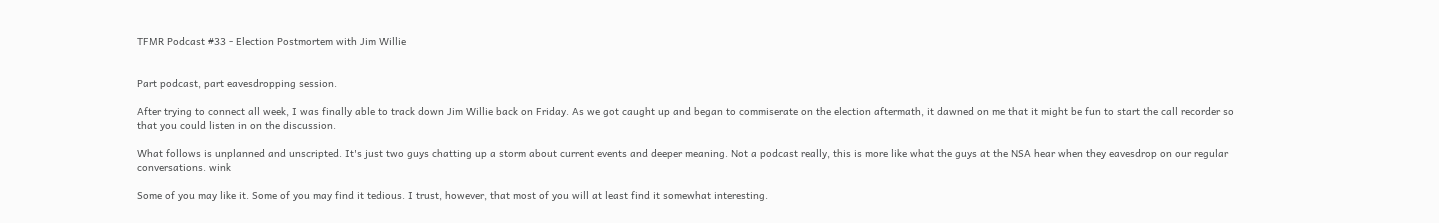TFMR Podcast #33 - Election Postmortem with Jim Willie


Part podcast, part eavesdropping session.

After trying to connect all week, I was finally able to track down Jim Willie back on Friday. As we got caught up and began to commiserate on the election aftermath, it dawned on me that it might be fun to start the call recorder so that you could listen in on the discussion.

What follows is unplanned and unscripted. It's just two guys chatting up a storm about current events and deeper meaning. Not a podcast really, this is more like what the guys at the NSA hear when they eavesdrop on our regular conversations. wink

Some of you may like it. Some of you may find it tedious. I trust, however, that most of you will at least find it somewhat interesting.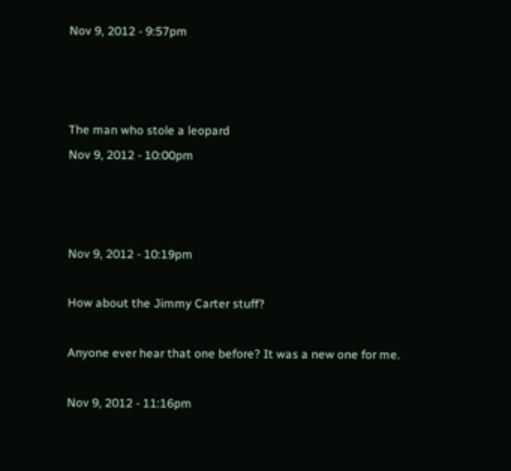Nov 9, 2012 - 9:57pm



The man who stole a leopard
Nov 9, 2012 - 10:00pm



Nov 9, 2012 - 10:19pm

How about the Jimmy Carter stuff?

Anyone ever hear that one before? It was a new one for me.

Nov 9, 2012 - 11:16pm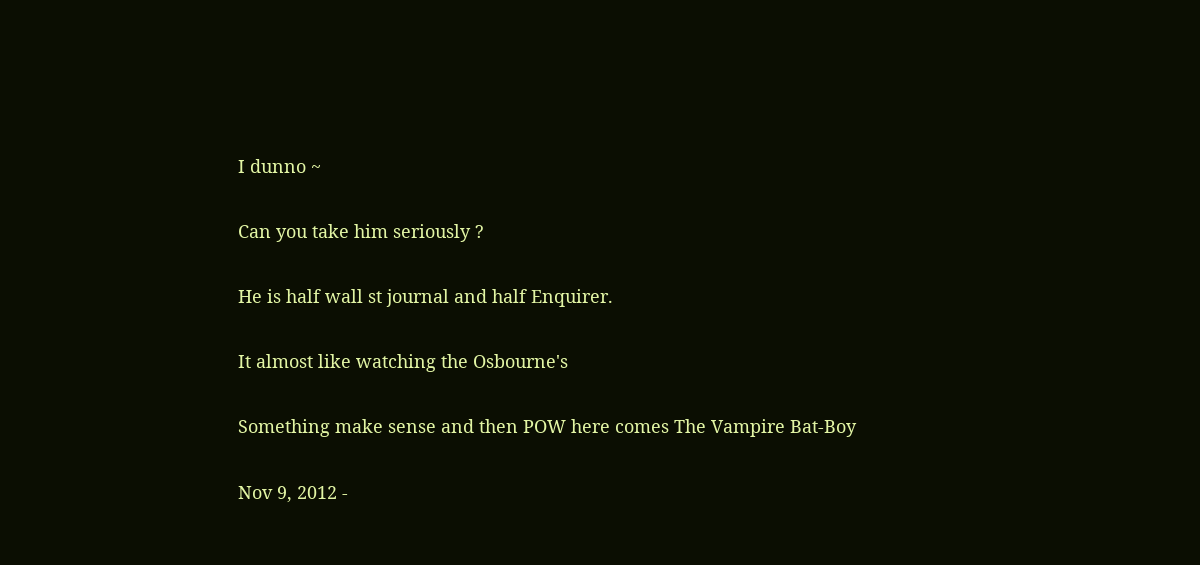I dunno ~

Can you take him seriously ?

He is half wall st journal and half Enquirer.

It almost like watching the Osbourne's

Something make sense and then POW here comes The Vampire Bat-Boy

Nov 9, 2012 -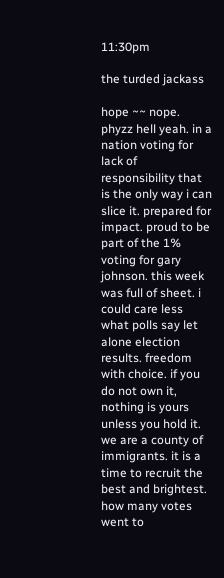11:30pm

the turded jackass

hope ~~ nope. phyzz hell yeah. in a nation voting for lack of responsibility that is the only way i can slice it. prepared for impact. proud to be part of the 1% voting for gary johnson. this week was full of sheet. i could care less what polls say let alone election results. freedom with choice. if you do not own it, nothing is yours unless you hold it. we are a county of immigrants. it is a time to recruit the best and brightest. how many votes went to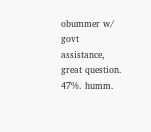obummer w/ govt assistance, great question. 47%. humm.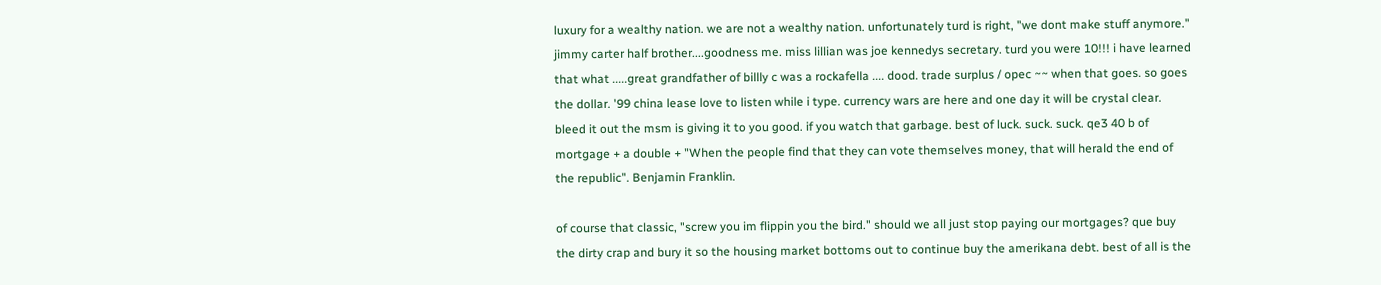luxury for a wealthy nation. we are not a wealthy nation. unfortunately turd is right, "we dont make stuff anymore." jimmy carter half brother....goodness me. miss lillian was joe kennedys secretary. turd you were 10!!! i have learned that what .....great grandfather of billly c was a rockafella .... dood. trade surplus / opec ~~ when that goes. so goes the dollar. '99 china lease love to listen while i type. currency wars are here and one day it will be crystal clear. bleed it out the msm is giving it to you good. if you watch that garbage. best of luck. suck. suck. qe3 40 b of mortgage + a double + "When the people find that they can vote themselves money, that will herald the end of the republic". Benjamin Franklin.

of course that classic, "screw you im flippin you the bird." should we all just stop paying our mortgages? que buy the dirty crap and bury it so the housing market bottoms out to continue buy the amerikana debt. best of all is the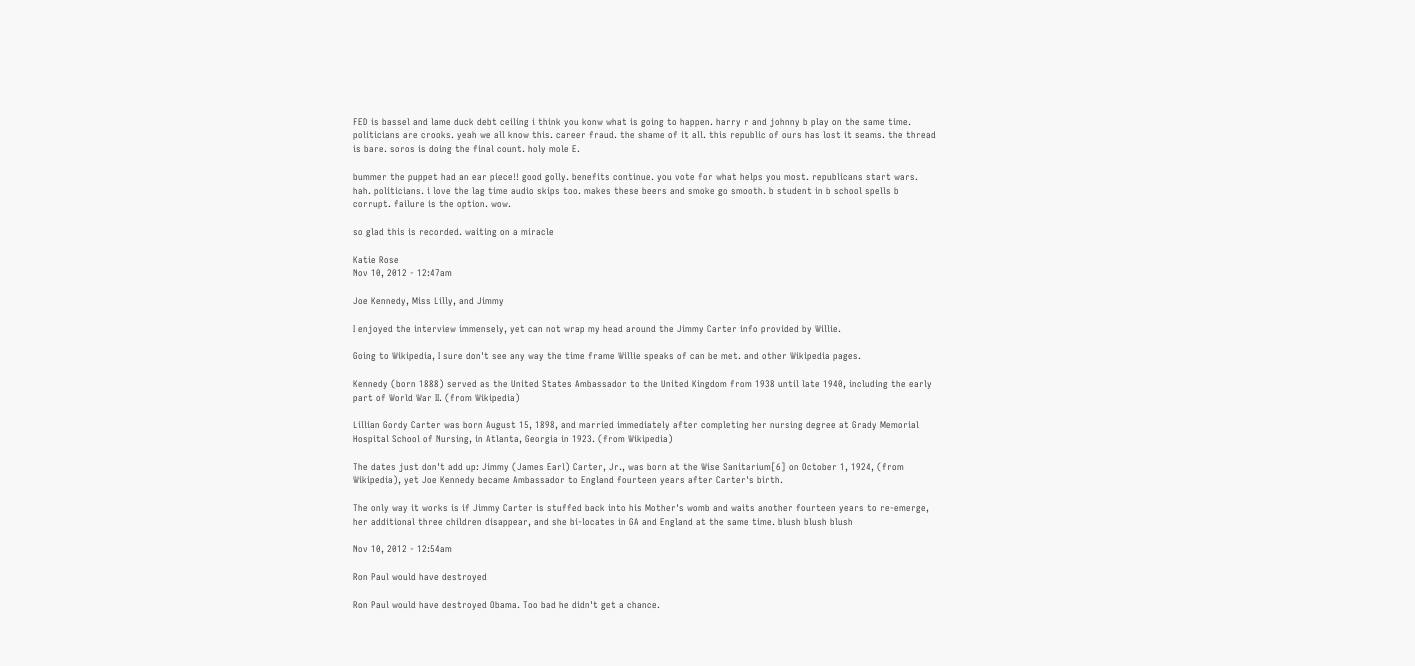FED is bassel and lame duck debt ceiling i think you konw what is going to happen. harry r and johnny b play on the same time. politicians are crooks. yeah we all know this. career fraud. the shame of it all. this republic of ours has lost it seams. the thread is bare. soros is doing the final count. holy mole E.

bummer the puppet had an ear piece!! good golly. benefits continue. you vote for what helps you most. republicans start wars. hah. politicians. i love the lag time audio skips too. makes these beers and smoke go smooth. b student in b school spells b corrupt. failure is the option. wow.

so glad this is recorded. waiting on a miracle

Katie Rose
Nov 10, 2012 - 12:47am

Joe Kennedy, Miss Lilly, and Jimmy

I enjoyed the interview immensely, yet can not wrap my head around the Jimmy Carter info provided by Willie.

Going to Wikipedia, I sure don't see any way the time frame Willie speaks of can be met. and other Wikipedia pages.

Kennedy (born 1888) served as the United States Ambassador to the United Kingdom from 1938 until late 1940, including the early part of World War II. (from Wikipedia)

Lillian Gordy Carter was born August 15, 1898, and married immediately after completing her nursing degree at Grady Memorial Hospital School of Nursing, in Atlanta, Georgia in 1923. (from Wikipedia)

The dates just don't add up: Jimmy (James Earl) Carter, Jr., was born at the Wise Sanitarium[6] on October 1, 1924, (from Wikipedia), yet Joe Kennedy became Ambassador to England fourteen years after Carter's birth.

The only way it works is if Jimmy Carter is stuffed back into his Mother's womb and waits another fourteen years to re-emerge, her additional three children disappear, and she bi-locates in GA and England at the same time. blush blush blush

Nov 10, 2012 - 12:54am

Ron Paul would have destroyed

Ron Paul would have destroyed Obama. Too bad he didn't get a chance.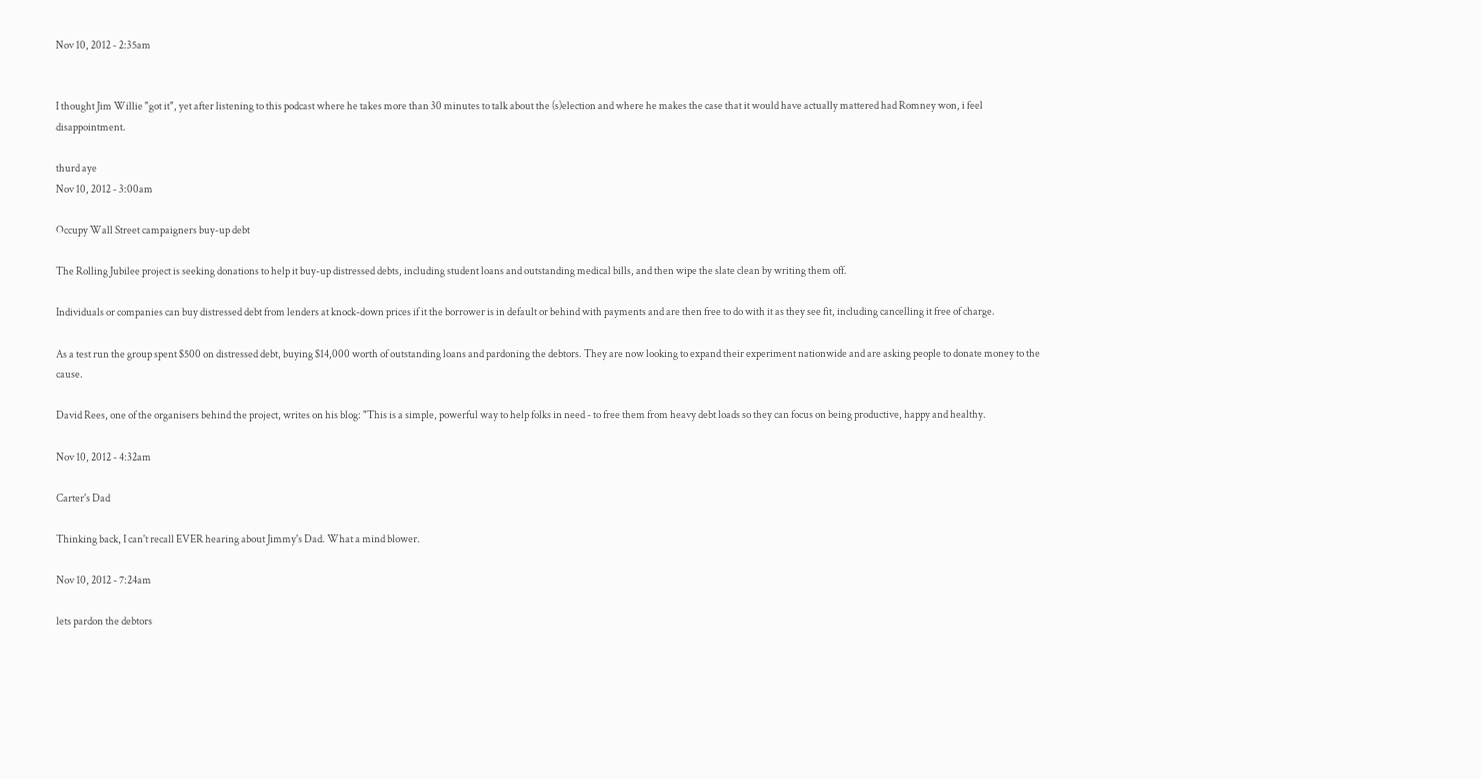Nov 10, 2012 - 2:35am


I thought Jim Willie "got it", yet after listening to this podcast where he takes more than 30 minutes to talk about the (s)election and where he makes the case that it would have actually mattered had Romney won, i feel disappointment.

thurd aye
Nov 10, 2012 - 3:00am

Occupy Wall Street campaigners buy-up debt

The Rolling Jubilee project is seeking donations to help it buy-up distressed debts, including student loans and outstanding medical bills, and then wipe the slate clean by writing them off.

Individuals or companies can buy distressed debt from lenders at knock-down prices if it the borrower is in default or behind with payments and are then free to do with it as they see fit, including cancelling it free of charge.

As a test run the group spent $500 on distressed debt, buying $14,000 worth of outstanding loans and pardoning the debtors. They are now looking to expand their experiment nationwide and are asking people to donate money to the cause.

David Rees, one of the organisers behind the project, writes on his blog: "This is a simple, powerful way to help folks in need - to free them from heavy debt loads so they can focus on being productive, happy and healthy.

Nov 10, 2012 - 4:32am

Carter's Dad

Thinking back, I can't recall EVER hearing about Jimmy's Dad. What a mind blower.

Nov 10, 2012 - 7:24am

lets pardon the debtors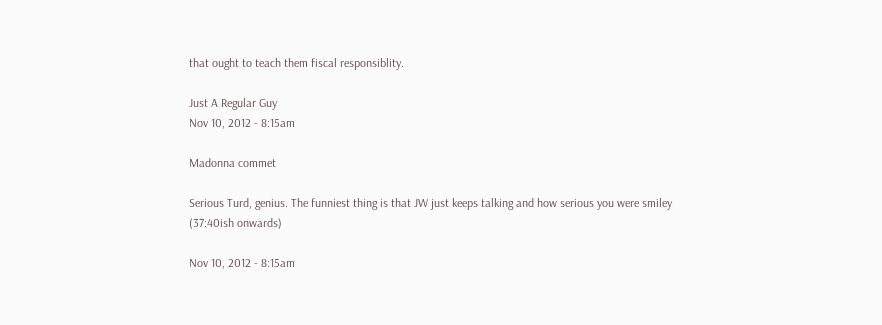that ought to teach them fiscal responsiblity.

Just A Regular Guy
Nov 10, 2012 - 8:15am

Madonna commet

Serious Turd, genius. The funniest thing is that JW just keeps talking and how serious you were smiley
(37:40ish onwards)

Nov 10, 2012 - 8:15am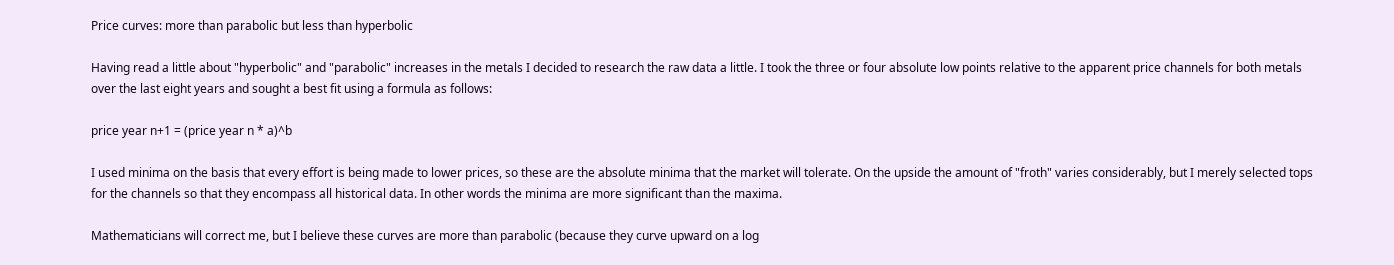Price curves: more than parabolic but less than hyperbolic

Having read a little about "hyperbolic" and "parabolic" increases in the metals I decided to research the raw data a little. I took the three or four absolute low points relative to the apparent price channels for both metals over the last eight years and sought a best fit using a formula as follows:

price year n+1 = (price year n * a)^b

I used minima on the basis that every effort is being made to lower prices, so these are the absolute minima that the market will tolerate. On the upside the amount of "froth" varies considerably, but I merely selected tops for the channels so that they encompass all historical data. In other words the minima are more significant than the maxima.

Mathematicians will correct me, but I believe these curves are more than parabolic (because they curve upward on a log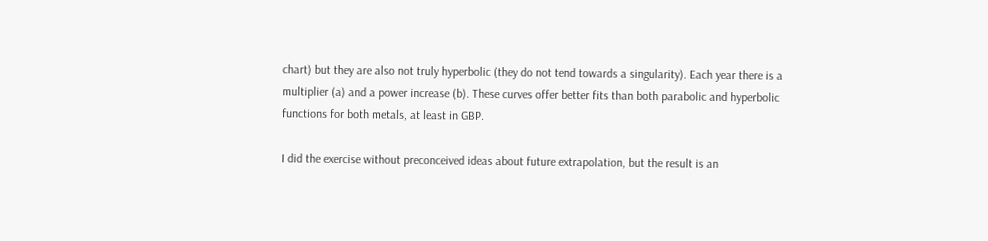chart) but they are also not truly hyperbolic (they do not tend towards a singularity). Each year there is a multiplier (a) and a power increase (b). These curves offer better fits than both parabolic and hyperbolic functions for both metals, at least in GBP.

I did the exercise without preconceived ideas about future extrapolation, but the result is an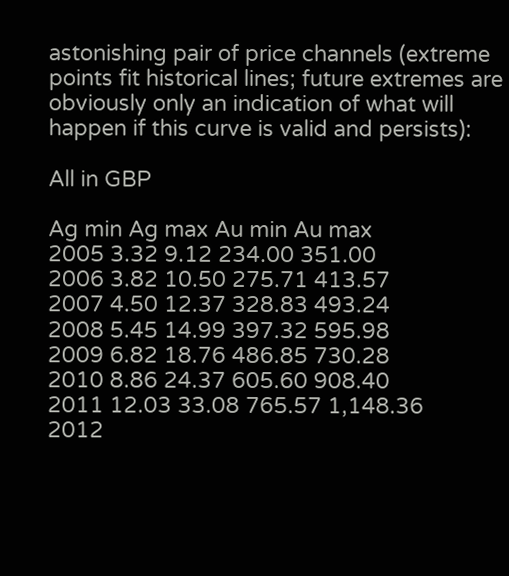astonishing pair of price channels (extreme points fit historical lines; future extremes are obviously only an indication of what will happen if this curve is valid and persists):

All in GBP

Ag min Ag max Au min Au max
2005 3.32 9.12 234.00 351.00
2006 3.82 10.50 275.71 413.57
2007 4.50 12.37 328.83 493.24
2008 5.45 14.99 397.32 595.98
2009 6.82 18.76 486.85 730.28
2010 8.86 24.37 605.60 908.40
2011 12.03 33.08 765.57 1,148.36
2012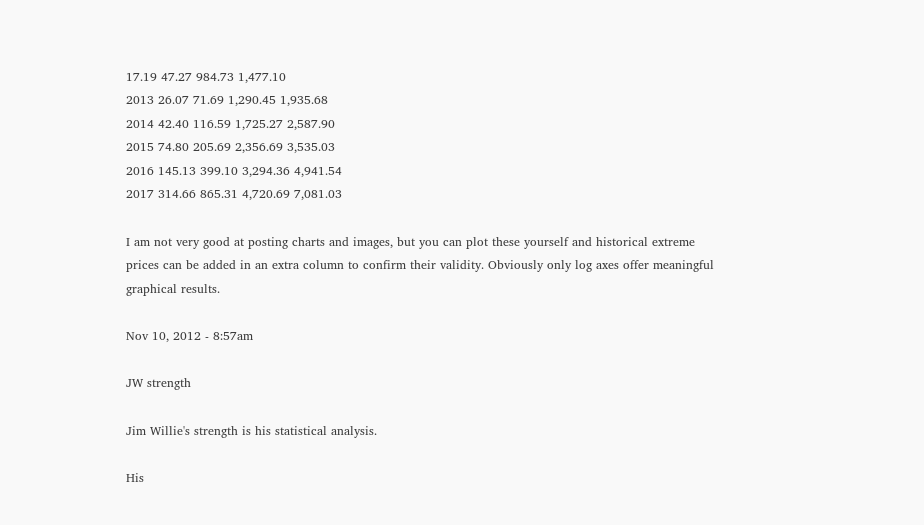17.19 47.27 984.73 1,477.10
2013 26.07 71.69 1,290.45 1,935.68
2014 42.40 116.59 1,725.27 2,587.90
2015 74.80 205.69 2,356.69 3,535.03
2016 145.13 399.10 3,294.36 4,941.54
2017 314.66 865.31 4,720.69 7,081.03

I am not very good at posting charts and images, but you can plot these yourself and historical extreme prices can be added in an extra column to confirm their validity. Obviously only log axes offer meaningful graphical results.

Nov 10, 2012 - 8:57am

JW strength

Jim Willie's strength is his statistical analysis.

His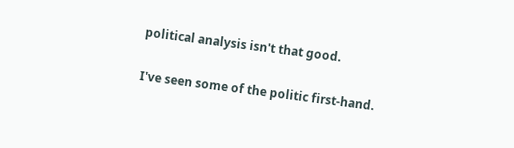political analysis isn't that good.

I've seen some of the politic first-hand.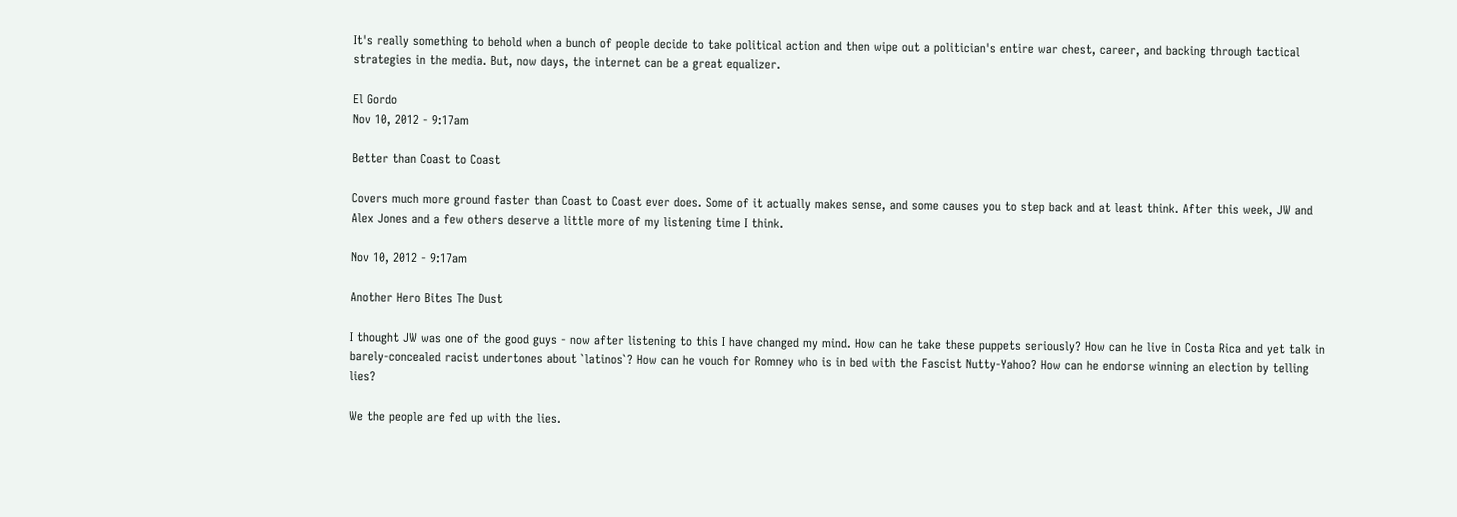It's really something to behold when a bunch of people decide to take political action and then wipe out a politician's entire war chest, career, and backing through tactical strategies in the media. But, now days, the internet can be a great equalizer.

El Gordo
Nov 10, 2012 - 9:17am

Better than Coast to Coast

Covers much more ground faster than Coast to Coast ever does. Some of it actually makes sense, and some causes you to step back and at least think. After this week, JW and Alex Jones and a few others deserve a little more of my listening time I think.

Nov 10, 2012 - 9:17am

Another Hero Bites The Dust

I thought JW was one of the good guys - now after listening to this I have changed my mind. How can he take these puppets seriously? How can he live in Costa Rica and yet talk in barely-concealed racist undertones about `latinos`? How can he vouch for Romney who is in bed with the Fascist Nutty-Yahoo? How can he endorse winning an election by telling lies?

We the people are fed up with the lies.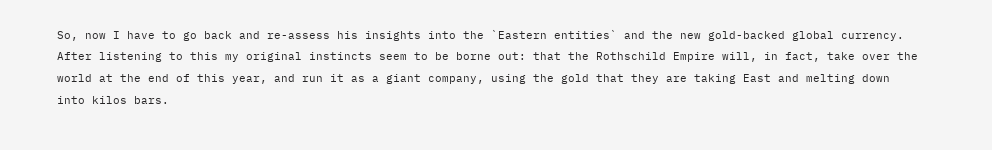So, now I have to go back and re-assess his insights into the `Eastern entities` and the new gold-backed global currency. After listening to this my original instincts seem to be borne out: that the Rothschild Empire will, in fact, take over the world at the end of this year, and run it as a giant company, using the gold that they are taking East and melting down into kilos bars.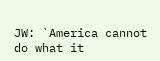JW: `America cannot do what it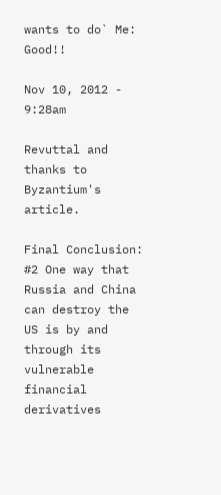wants to do` Me: Good!!

Nov 10, 2012 - 9:28am

Revuttal and thanks to Byzantium's article.

Final Conclusion: #2 One way that Russia and China can destroy the US is by and through its vulnerable financial derivatives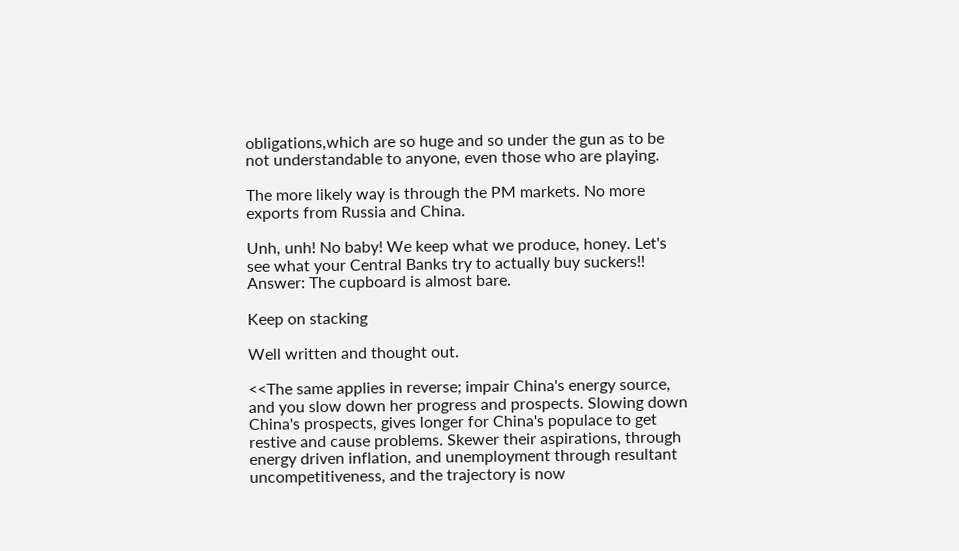obligations,which are so huge and so under the gun as to be not understandable to anyone, even those who are playing.

The more likely way is through the PM markets. No more exports from Russia and China.

Unh, unh! No baby! We keep what we produce, honey. Let's see what your Central Banks try to actually buy suckers!! Answer: The cupboard is almost bare.

Keep on stacking

Well written and thought out.

<<The same applies in reverse; impair China's energy source, and you slow down her progress and prospects. Slowing down China's prospects, gives longer for China's populace to get restive and cause problems. Skewer their aspirations, through energy driven inflation, and unemployment through resultant uncompetitiveness, and the trajectory is now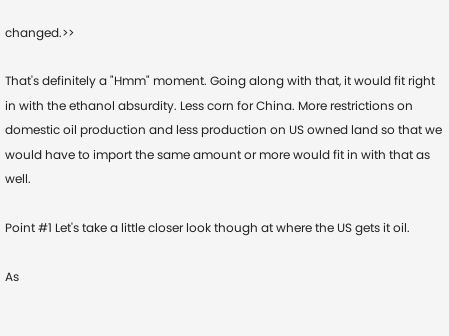changed.>>

That's definitely a "Hmm" moment. Going along with that, it would fit right in with the ethanol absurdity. Less corn for China. More restrictions on domestic oil production and less production on US owned land so that we would have to import the same amount or more would fit in with that as well.

Point #1 Let's take a little closer look though at where the US gets it oil.

As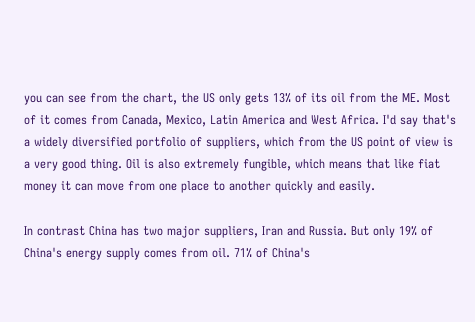you can see from the chart, the US only gets 13% of its oil from the ME. Most of it comes from Canada, Mexico, Latin America and West Africa. I'd say that's a widely diversified portfolio of suppliers, which from the US point of view is a very good thing. Oil is also extremely fungible, which means that like fiat money it can move from one place to another quickly and easily.

In contrast China has two major suppliers, Iran and Russia. But only 19% of China's energy supply comes from oil. 71% of China's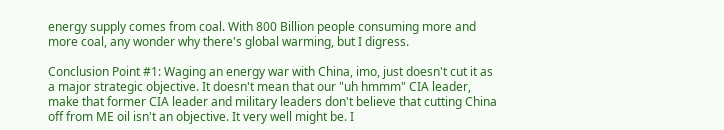energy supply comes from coal. With 800 Billion people consuming more and more coal, any wonder why there's global warming, but I digress.

Conclusion Point #1: Waging an energy war with China, imo, just doesn't cut it as a major strategic objective. It doesn't mean that our "uh hmmm" CIA leader, make that former CIA leader and military leaders don't believe that cutting China off from ME oil isn't an objective. It very well might be. I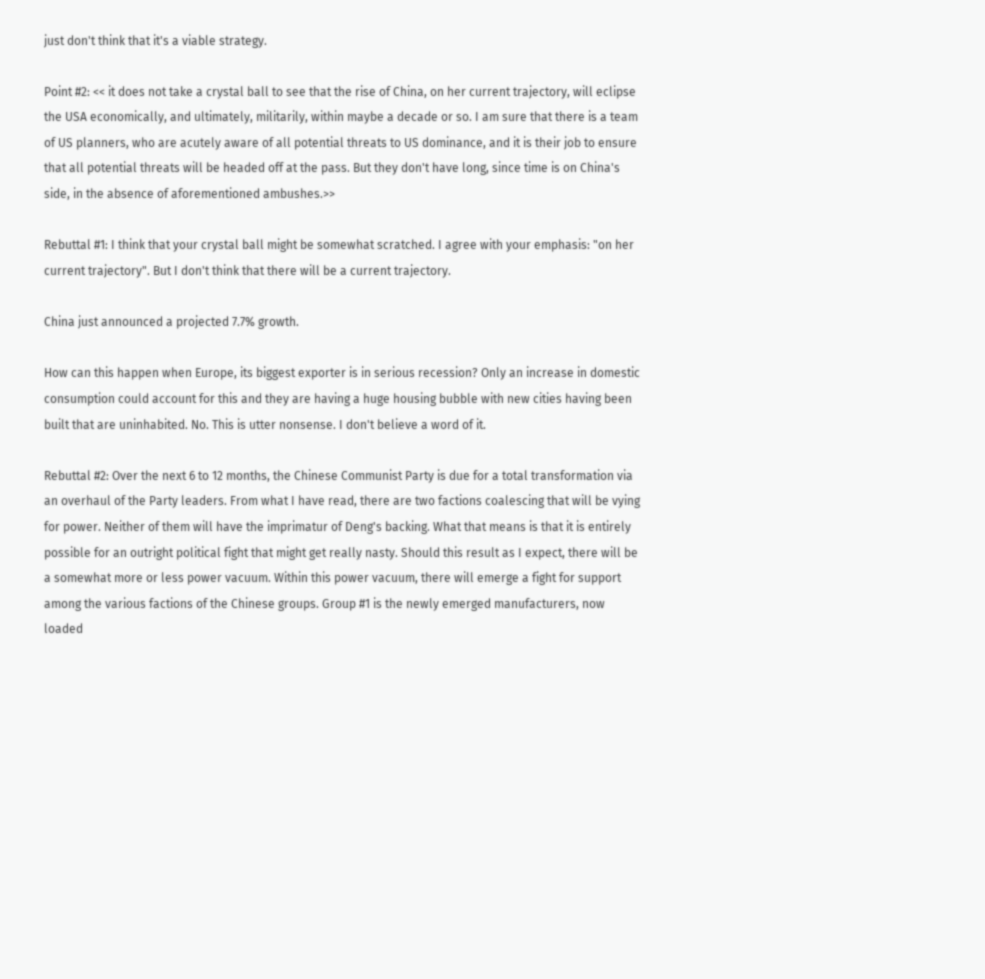just don't think that it's a viable strategy.

Point #2: << it does not take a crystal ball to see that the rise of China, on her current trajectory, will eclipse the USA economically, and ultimately, militarily, within maybe a decade or so. I am sure that there is a team of US planners, who are acutely aware of all potential threats to US dominance, and it is their job to ensure that all potential threats will be headed off at the pass. But they don't have long, since time is on China's side, in the absence of aforementioned ambushes.>>

Rebuttal #1: I think that your crystal ball might be somewhat scratched. I agree with your emphasis: "on her current trajectory". But I don't think that there will be a current trajectory.

China just announced a projected 7.7% growth.

How can this happen when Europe, its biggest exporter is in serious recession? Only an increase in domestic consumption could account for this and they are having a huge housing bubble with new cities having been built that are uninhabited. No. This is utter nonsense. I don't believe a word of it.

Rebuttal #2: Over the next 6 to 12 months, the Chinese Communist Party is due for a total transformation via an overhaul of the Party leaders. From what I have read, there are two factions coalescing that will be vying for power. Neither of them will have the imprimatur of Deng's backing. What that means is that it is entirely possible for an outright political fight that might get really nasty. Should this result as I expect, there will be a somewhat more or less power vacuum. Within this power vacuum, there will emerge a fight for support among the various factions of the Chinese groups. Group #1 is the newly emerged manufacturers, now loaded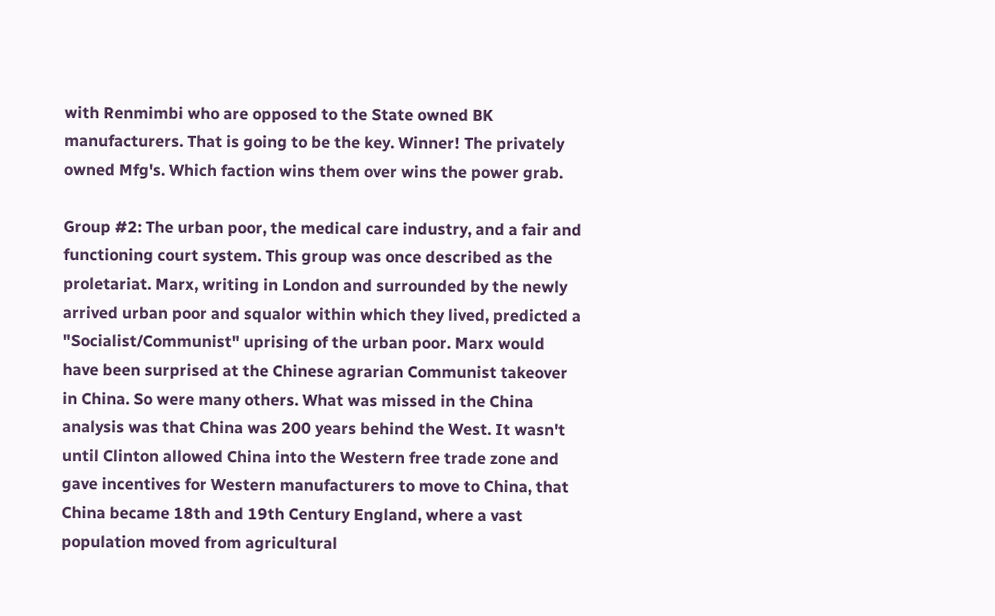with Renmimbi who are opposed to the State owned BK manufacturers. That is going to be the key. Winner! The privately owned Mfg's. Which faction wins them over wins the power grab.

Group #2: The urban poor, the medical care industry, and a fair and functioning court system. This group was once described as the proletariat. Marx, writing in London and surrounded by the newly arrived urban poor and squalor within which they lived, predicted a "Socialist/Communist" uprising of the urban poor. Marx would have been surprised at the Chinese agrarian Communist takeover in China. So were many others. What was missed in the China analysis was that China was 200 years behind the West. It wasn't until Clinton allowed China into the Western free trade zone and gave incentives for Western manufacturers to move to China, that China became 18th and 19th Century England, where a vast population moved from agricultural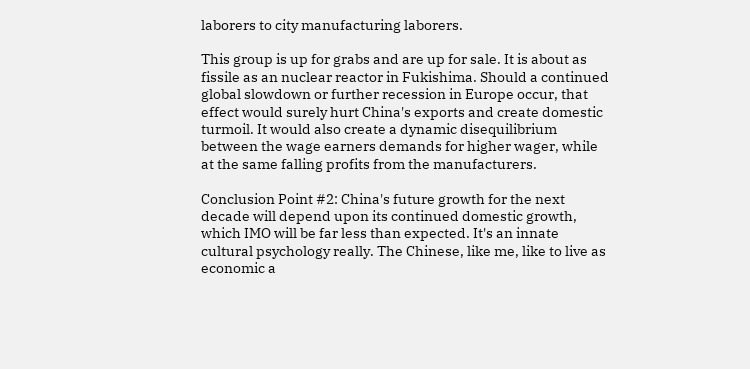laborers to city manufacturing laborers.

This group is up for grabs and are up for sale. It is about as fissile as an nuclear reactor in Fukishima. Should a continued global slowdown or further recession in Europe occur, that effect would surely hurt China's exports and create domestic turmoil. It would also create a dynamic disequilibrium between the wage earners demands for higher wager, while at the same falling profits from the manufacturers.

Conclusion Point #2: China's future growth for the next decade will depend upon its continued domestic growth, which IMO will be far less than expected. It's an innate cultural psychology really. The Chinese, like me, like to live as economic a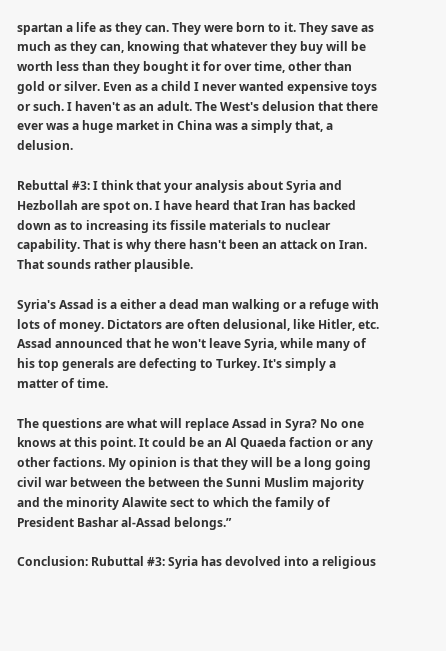spartan a life as they can. They were born to it. They save as much as they can, knowing that whatever they buy will be worth less than they bought it for over time, other than gold or silver. Even as a child I never wanted expensive toys or such. I haven't as an adult. The West's delusion that there ever was a huge market in China was a simply that, a delusion.

Rebuttal #3: I think that your analysis about Syria and Hezbollah are spot on. I have heard that Iran has backed down as to increasing its fissile materials to nuclear capability. That is why there hasn't been an attack on Iran. That sounds rather plausible.

Syria's Assad is a either a dead man walking or a refuge with lots of money. Dictators are often delusional, like Hitler, etc. Assad announced that he won't leave Syria, while many of his top generals are defecting to Turkey. It's simply a matter of time.

The questions are what will replace Assad in Syra? No one knows at this point. It could be an Al Quaeda faction or any other factions. My opinion is that they will be a long going civil war between the between the Sunni Muslim majority and the minority Alawite sect to which the family of President Bashar al-Assad belongs.”

Conclusion: Rubuttal #3: Syria has devolved into a religious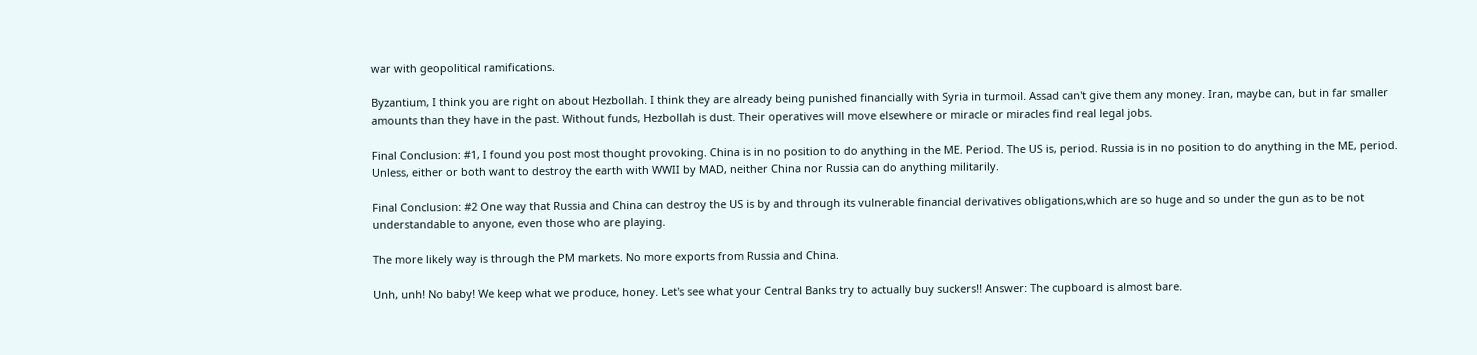war with geopolitical ramifications.

Byzantium, I think you are right on about Hezbollah. I think they are already being punished financially with Syria in turmoil. Assad can't give them any money. Iran, maybe can, but in far smaller amounts than they have in the past. Without funds, Hezbollah is dust. Their operatives will move elsewhere or miracle or miracles find real legal jobs.

Final Conclusion: #1, I found you post most thought provoking. China is in no position to do anything in the ME. Period. The US is, period. Russia is in no position to do anything in the ME, period. Unless, either or both want to destroy the earth with WWII by MAD, neither China nor Russia can do anything militarily.

Final Conclusion: #2 One way that Russia and China can destroy the US is by and through its vulnerable financial derivatives obligations,which are so huge and so under the gun as to be not understandable to anyone, even those who are playing.

The more likely way is through the PM markets. No more exports from Russia and China.

Unh, unh! No baby! We keep what we produce, honey. Let's see what your Central Banks try to actually buy suckers!! Answer: The cupboard is almost bare.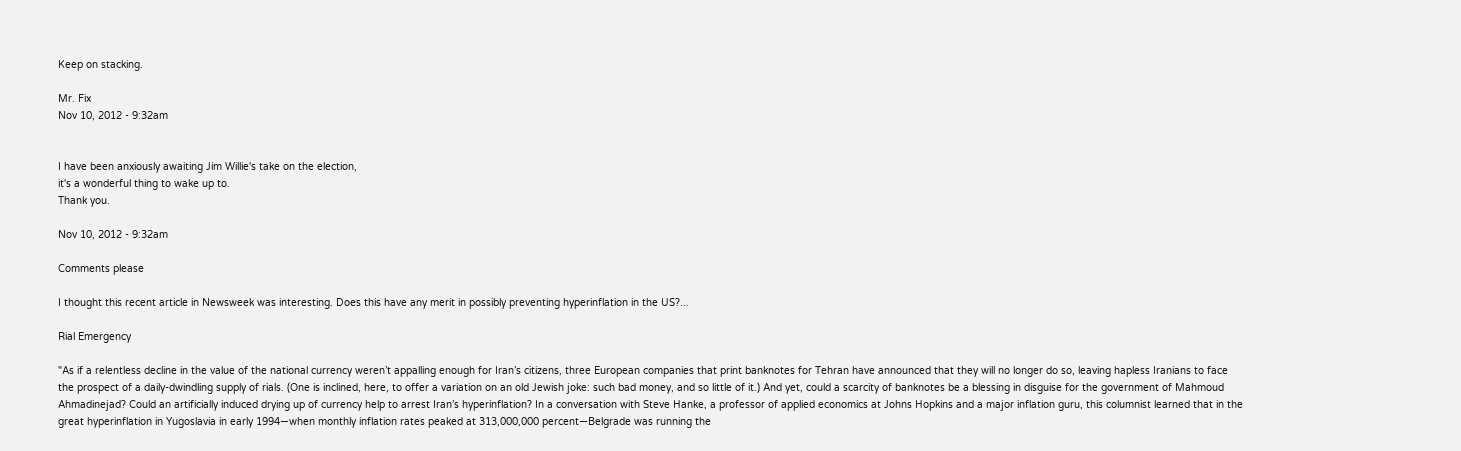Keep on stacking.

Mr. Fix
Nov 10, 2012 - 9:32am


I have been anxiously awaiting Jim Willie's take on the election,
it's a wonderful thing to wake up to.
Thank you.

Nov 10, 2012 - 9:32am

Comments please

I thought this recent article in Newsweek was interesting. Does this have any merit in possibly preventing hyperinflation in the US?...

Rial Emergency

"As if a relentless decline in the value of the national currency weren’t appalling enough for Iran’s citizens, three European companies that print banknotes for Tehran have announced that they will no longer do so, leaving hapless Iranians to face the prospect of a daily-dwindling supply of rials. (One is inclined, here, to offer a variation on an old Jewish joke: such bad money, and so little of it.) And yet, could a scarcity of banknotes be a blessing in disguise for the government of Mahmoud Ahmadinejad? Could an artificially induced drying up of currency help to arrest Iran’s hyperinflation? In a conversation with Steve Hanke, a professor of applied economics at Johns Hopkins and a major inflation guru, this columnist learned that in the great hyperinflation in Yugoslavia in early 1994—when monthly inflation rates peaked at 313,000,000 percent—Belgrade was running the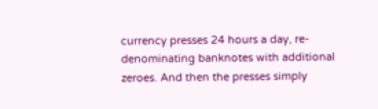currency presses 24 hours a day, re-denominating banknotes with additional zeroes. And then the presses simply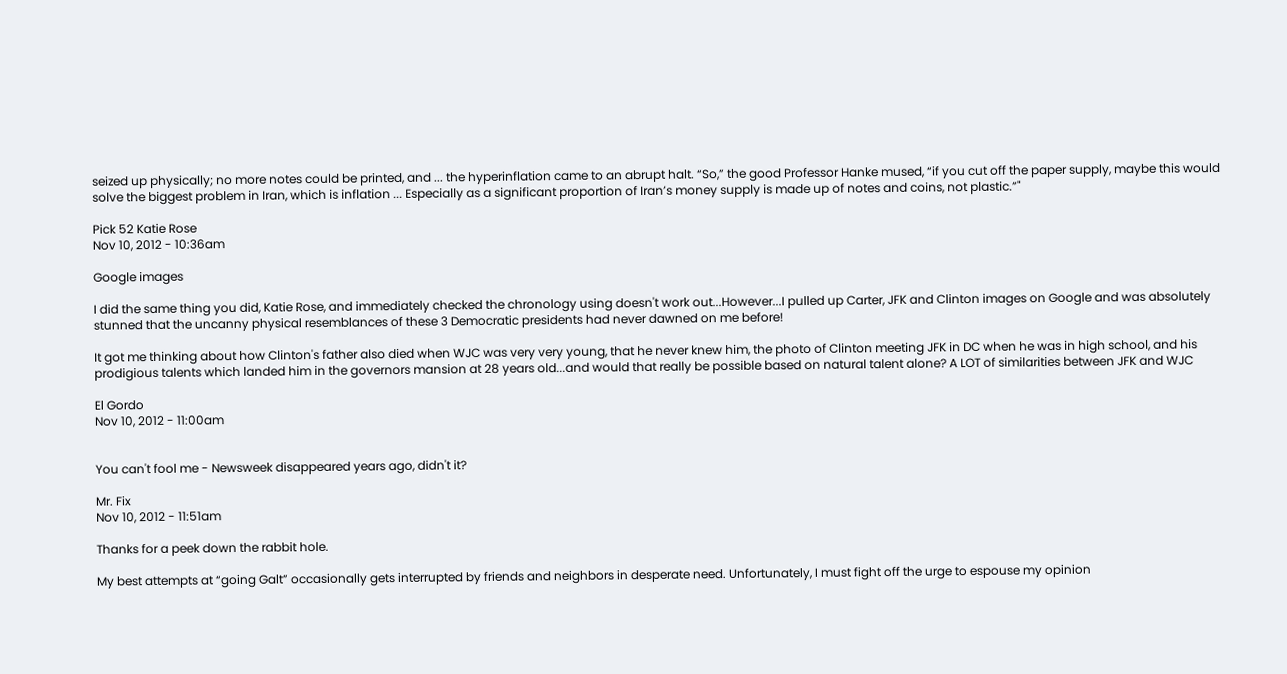seized up physically; no more notes could be printed, and ... the hyperinflation came to an abrupt halt. “So,” the good Professor Hanke mused, “if you cut off the paper supply, maybe this would solve the biggest problem in Iran, which is inflation ... Especially as a significant proportion of Iran’s money supply is made up of notes and coins, not plastic.”"

Pick 52 Katie Rose
Nov 10, 2012 - 10:36am

Google images

I did the same thing you did, Katie Rose, and immediately checked the chronology using doesn't work out...However...I pulled up Carter, JFK and Clinton images on Google and was absolutely stunned that the uncanny physical resemblances of these 3 Democratic presidents had never dawned on me before!

It got me thinking about how Clinton's father also died when WJC was very very young, that he never knew him, the photo of Clinton meeting JFK in DC when he was in high school, and his prodigious talents which landed him in the governors mansion at 28 years old...and would that really be possible based on natural talent alone? A LOT of similarities between JFK and WJC

El Gordo
Nov 10, 2012 - 11:00am


You can't fool me - Newsweek disappeared years ago, didn't it?

Mr. Fix
Nov 10, 2012 - 11:51am

Thanks for a peek down the rabbit hole.

My best attempts at “going Galt” occasionally gets interrupted by friends and neighbors in desperate need. Unfortunately, I must fight off the urge to espouse my opinion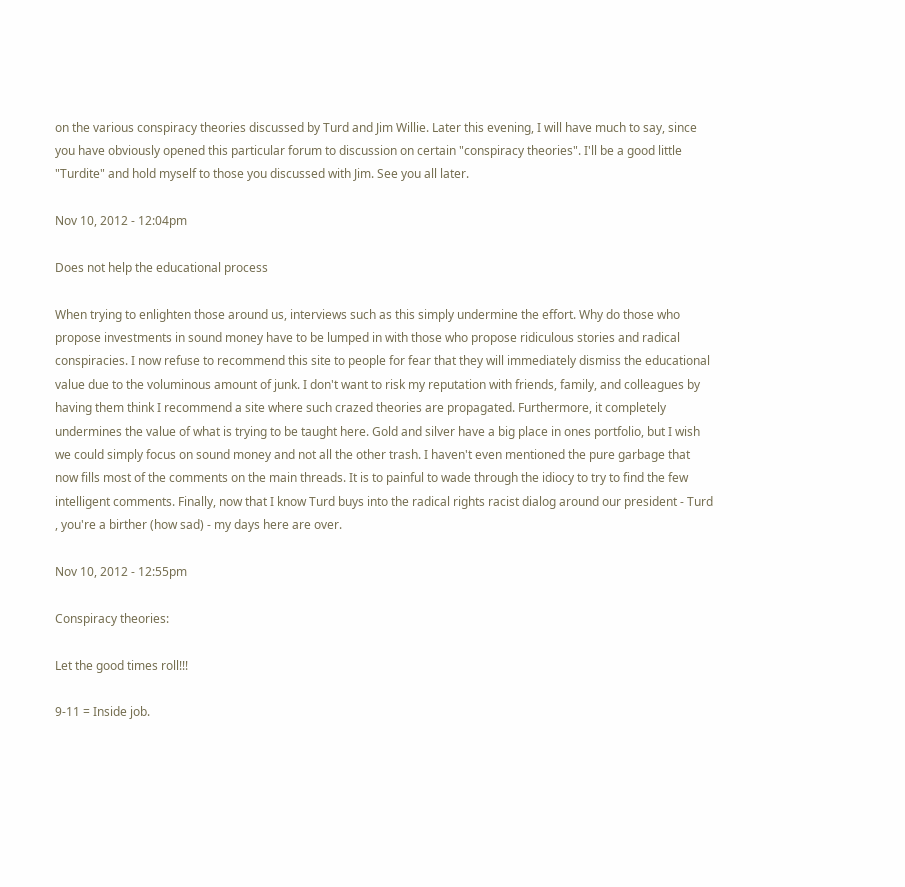on the various conspiracy theories discussed by Turd and Jim Willie. Later this evening, I will have much to say, since you have obviously opened this particular forum to discussion on certain "conspiracy theories". I'll be a good little "Turdite" and hold myself to those you discussed with Jim. See you all later.

Nov 10, 2012 - 12:04pm

Does not help the educational process

When trying to enlighten those around us, interviews such as this simply undermine the effort. Why do those who propose investments in sound money have to be lumped in with those who propose ridiculous stories and radical conspiracies. I now refuse to recommend this site to people for fear that they will immediately dismiss the educational value due to the voluminous amount of junk. I don't want to risk my reputation with friends, family, and colleagues by having them think I recommend a site where such crazed theories are propagated. Furthermore, it completely undermines the value of what is trying to be taught here. Gold and silver have a big place in ones portfolio, but I wish we could simply focus on sound money and not all the other trash. I haven't even mentioned the pure garbage that now fills most of the comments on the main threads. It is to painful to wade through the idiocy to try to find the few intelligent comments. Finally, now that I know Turd buys into the radical rights racist dialog around our president - Turd , you're a birther (how sad) - my days here are over.

Nov 10, 2012 - 12:55pm

Conspiracy theories:

Let the good times roll!!!

9-11 = Inside job.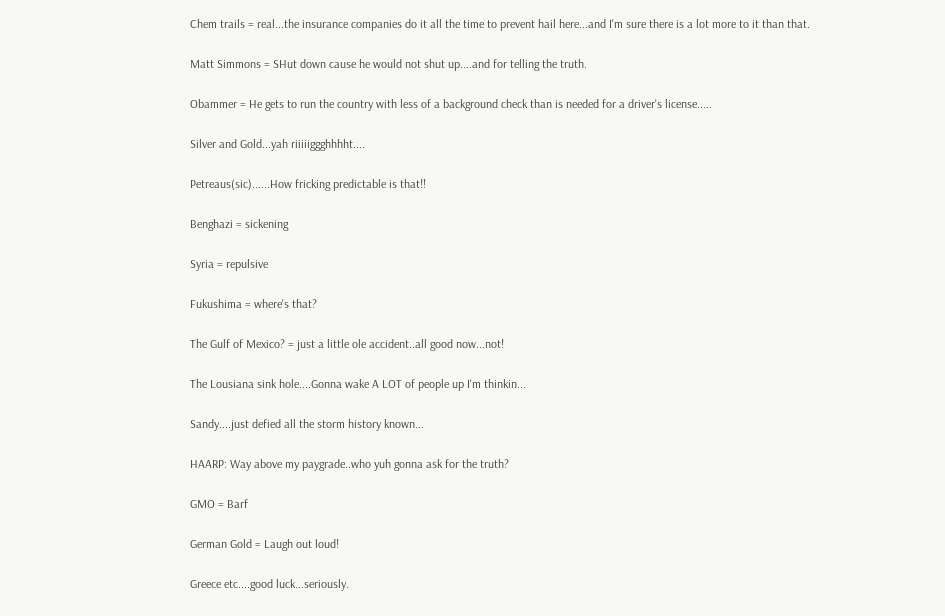Chem trails = real...the insurance companies do it all the time to prevent hail here...and I'm sure there is a lot more to it than that.

Matt Simmons = SHut down cause he would not shut up....and for telling the truth.

Obammer = He gets to run the country with less of a background check than is needed for a driver's license.....

Silver and Gold...yah riiiiiggghhhht....

Petreaus(sic)......How fricking predictable is that!!

Benghazi = sickening

Syria = repulsive

Fukushima = where's that?

The Gulf of Mexico? = just a little ole accident..all good now...not!

The Lousiana sink hole....Gonna wake A LOT of people up I'm thinkin...

Sandy....just defied all the storm history known...

HAARP: Way above my paygrade..who yuh gonna ask for the truth?

GMO = Barf

German Gold = Laugh out loud!

Greece etc....good luck...seriously.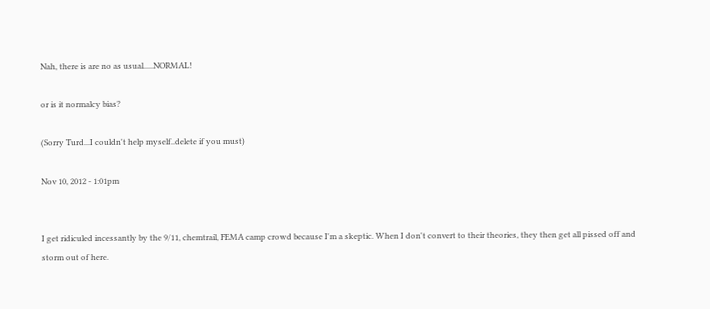Nah, there is are no as usual.....NORMAL!

or is it normalcy bias?

(Sorry Turd...I couldn't help myself..delete if you must)

Nov 10, 2012 - 1:01pm


I get ridiculed incessantly by the 9/11, chemtrail, FEMA camp crowd because I'm a skeptic. When I don't convert to their theories, they then get all pissed off and storm out of here.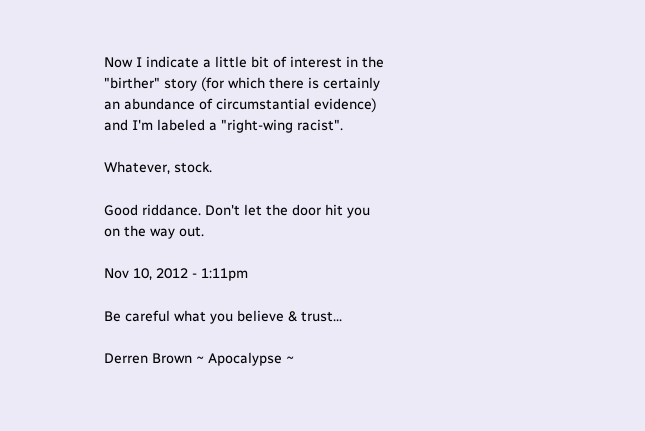Now I indicate a little bit of interest in the "birther" story (for which there is certainly an abundance of circumstantial evidence) and I'm labeled a "right-wing racist".

Whatever, stock.

Good riddance. Don't let the door hit you on the way out.

Nov 10, 2012 - 1:11pm

Be careful what you believe & trust...

Derren Brown ~ Apocalypse ~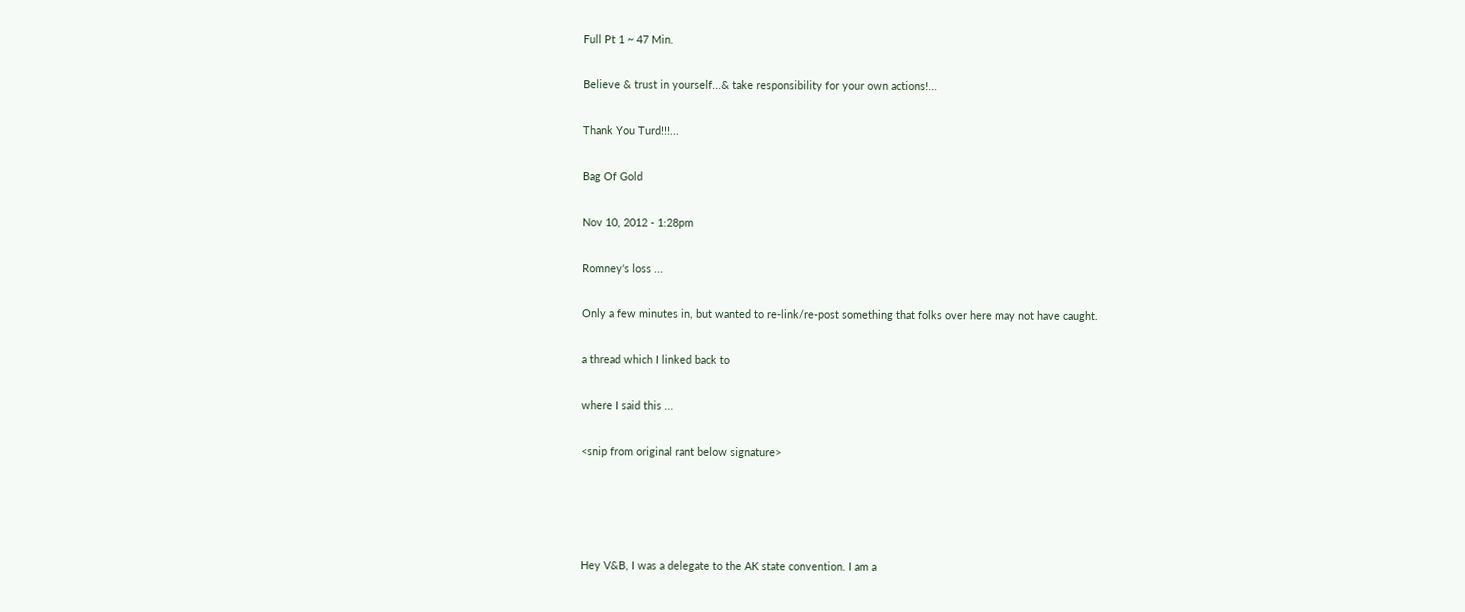Full Pt 1 ~ 47 Min.

Believe & trust in yourself...& take responsibility for your own actions!...

Thank You Turd!!!...

Bag Of Gold

Nov 10, 2012 - 1:28pm

Romney's loss ...

Only a few minutes in, but wanted to re-link/re-post something that folks over here may not have caught.

a thread which I linked back to

where I said this ...

<snip from original rant below signature>




Hey V&B, I was a delegate to the AK state convention. I am a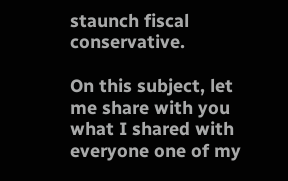staunch fiscal conservative.

On this subject, let me share with you what I shared with everyone one of my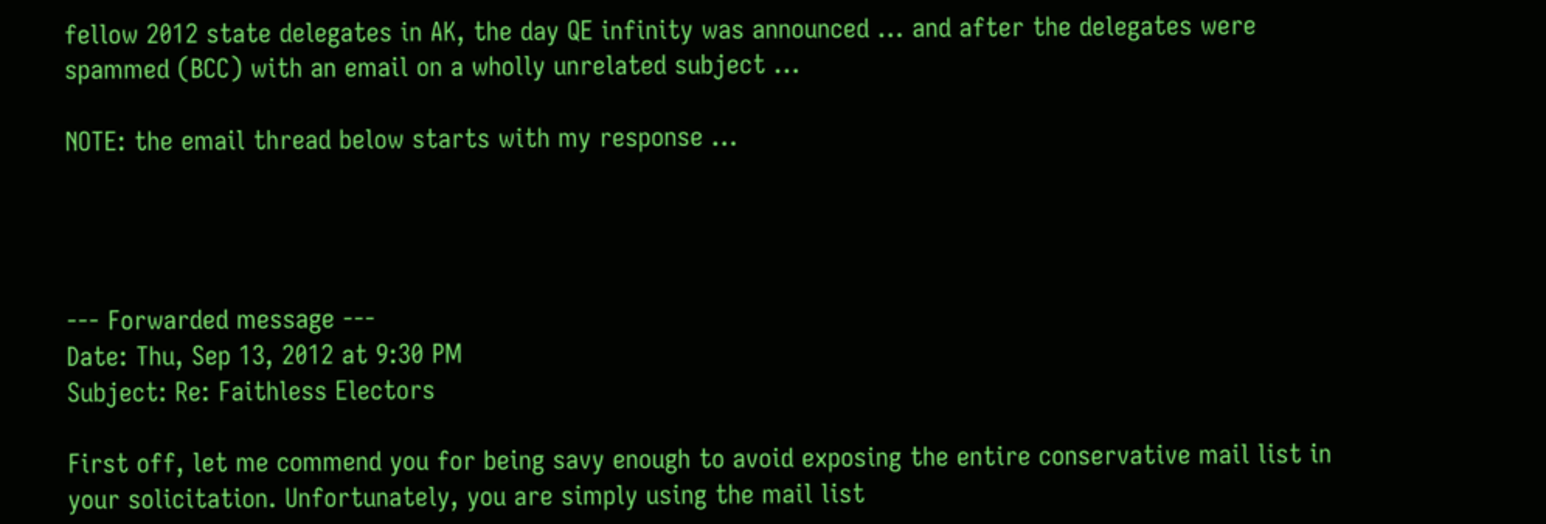fellow 2012 state delegates in AK, the day QE infinity was announced ... and after the delegates were spammed (BCC) with an email on a wholly unrelated subject ...

NOTE: the email thread below starts with my response ...




--- Forwarded message ---
Date: Thu, Sep 13, 2012 at 9:30 PM
Subject: Re: Faithless Electors

First off, let me commend you for being savy enough to avoid exposing the entire conservative mail list in your solicitation. Unfortunately, you are simply using the mail list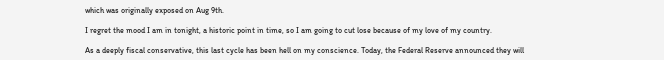which was originally exposed on Aug 9th.

I regret the mood I am in tonight, a historic point in time, so I am going to cut lose because of my love of my country.

As a deeply fiscal conservative, this last cycle has been hell on my conscience. Today, the Federal Reserve announced they will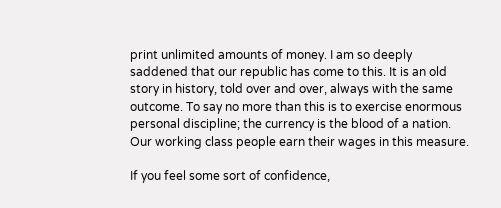print unlimited amounts of money. I am so deeply saddened that our republic has come to this. It is an old story in history, told over and over, always with the same outcome. To say no more than this is to exercise enormous personal discipline; the currency is the blood of a nation. Our working class people earn their wages in this measure.

If you feel some sort of confidence,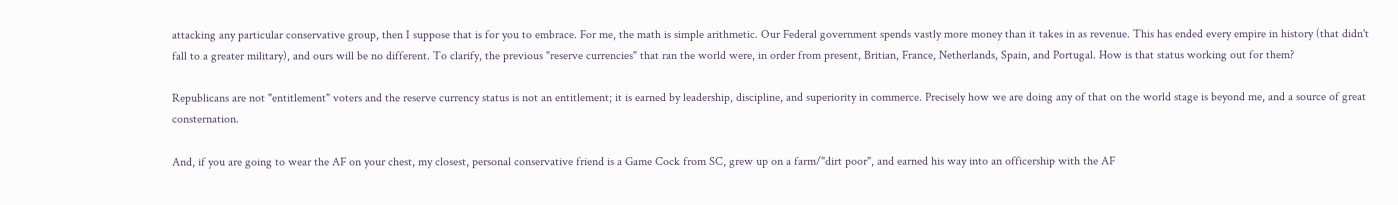attacking any particular conservative group, then I suppose that is for you to embrace. For me, the math is simple arithmetic. Our Federal government spends vastly more money than it takes in as revenue. This has ended every empire in history (that didn't fall to a greater military), and ours will be no different. To clarify, the previous "reserve currencies" that ran the world were, in order from present, Britian, France, Netherlands, Spain, and Portugal. How is that status working out for them?

Republicans are not "entitlement" voters and the reserve currency status is not an entitlement; it is earned by leadership, discipline, and superiority in commerce. Precisely how we are doing any of that on the world stage is beyond me, and a source of great consternation.

And, if you are going to wear the AF on your chest, my closest, personal conservative friend is a Game Cock from SC, grew up on a farm/"dirt poor", and earned his way into an officership with the AF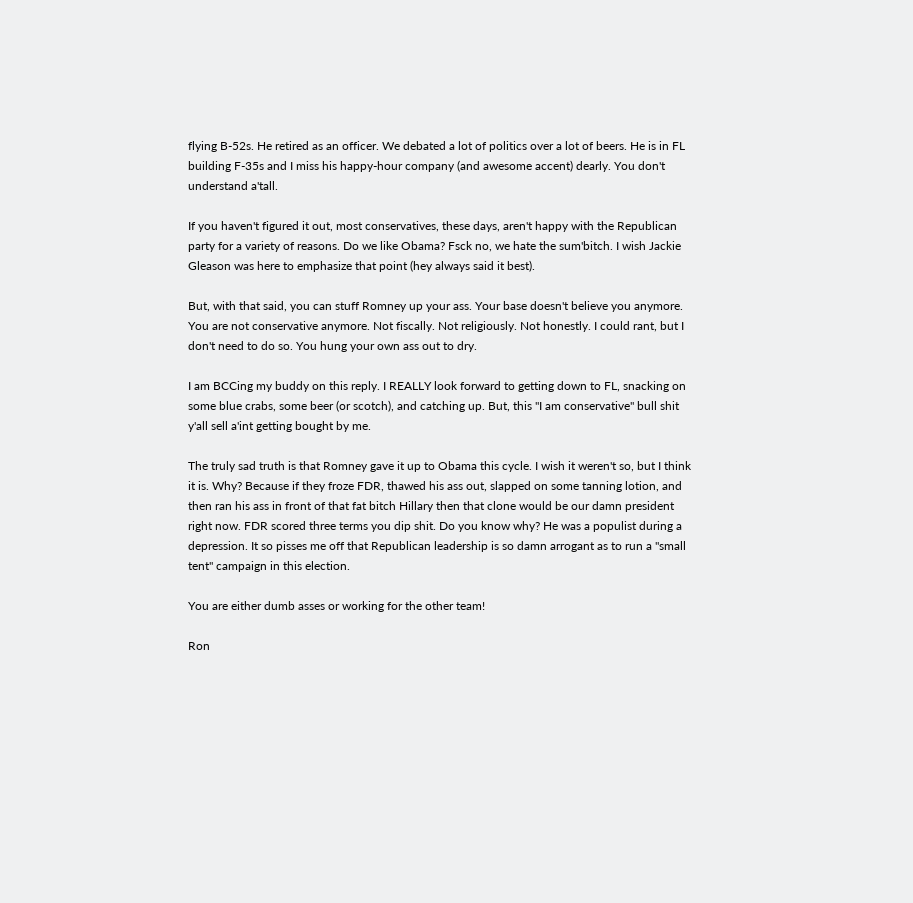flying B-52s. He retired as an officer. We debated a lot of politics over a lot of beers. He is in FL building F-35s and I miss his happy-hour company (and awesome accent) dearly. You don't understand a'tall.

If you haven't figured it out, most conservatives, these days, aren't happy with the Republican party for a variety of reasons. Do we like Obama? Fsck no, we hate the sum'bitch. I wish Jackie Gleason was here to emphasize that point (hey always said it best).

But, with that said, you can stuff Romney up your ass. Your base doesn't believe you anymore. You are not conservative anymore. Not fiscally. Not religiously. Not honestly. I could rant, but I don't need to do so. You hung your own ass out to dry.

I am BCCing my buddy on this reply. I REALLY look forward to getting down to FL, snacking on some blue crabs, some beer (or scotch), and catching up. But, this "I am conservative" bull shit y'all sell a'int getting bought by me.

The truly sad truth is that Romney gave it up to Obama this cycle. I wish it weren't so, but I think it is. Why? Because if they froze FDR, thawed his ass out, slapped on some tanning lotion, and then ran his ass in front of that fat bitch Hillary then that clone would be our damn president right now. FDR scored three terms you dip shit. Do you know why? He was a populist during a depression. It so pisses me off that Republican leadership is so damn arrogant as to run a "small tent" campaign in this election.

You are either dumb asses or working for the other team!

Ron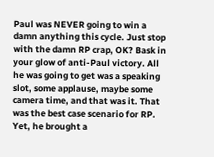Paul was NEVER going to win a damn anything this cycle. Just stop with the damn RP crap, OK? Bask in your glow of anti-Paul victory. All he was going to get was a speaking slot, some applause, maybe some camera time, and that was it. That was the best case scenario for RP. Yet, he brought a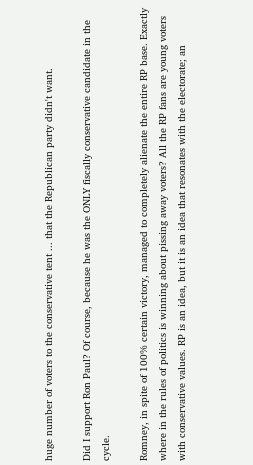huge number of voters to the conservative tent ... that the Republican party didn't want.

Did I support Ron Paul? Of course, because he was the ONLY fiscally conservative candidate in the cycle.

Romney, in spite of 100% certain victory, managed to completely alienate the entire RP base. Exactly where in the rules of politics is winning about pissing away voters? All the RP fans are young voters with conservative values. RP is an idea, but it is an idea that resonates with the electorate; an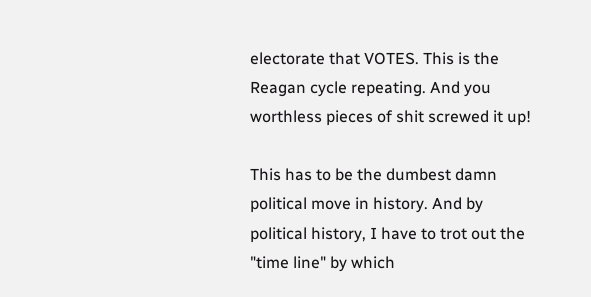electorate that VOTES. This is the Reagan cycle repeating. And you worthless pieces of shit screwed it up!

This has to be the dumbest damn political move in history. And by political history, I have to trot out the "time line" by which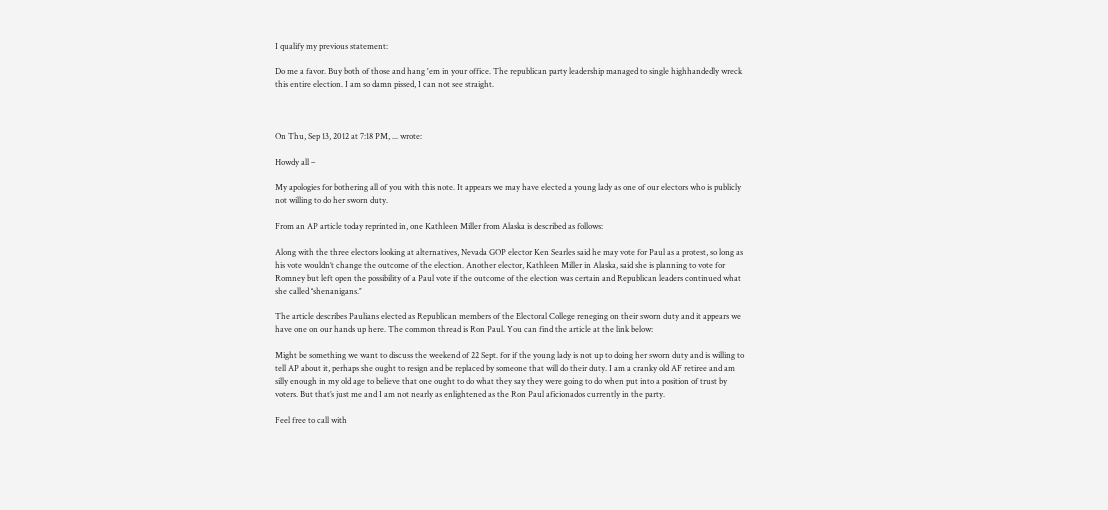I qualify my previous statement:

Do me a favor. Buy both of those and hang 'em in your office. The republican party leadership managed to single highhandedly wreck this entire election. I am so damn pissed, I can not see straight.



On Thu, Sep 13, 2012 at 7:18 PM, ... wrote:

Howdy all –

My apologies for bothering all of you with this note. It appears we may have elected a young lady as one of our electors who is publicly not willing to do her sworn duty.

From an AP article today reprinted in, one Kathleen Miller from Alaska is described as follows:

Along with the three electors looking at alternatives, Nevada GOP elector Ken Searles said he may vote for Paul as a protest, so long as his vote wouldn’t change the outcome of the election. Another elector, Kathleen Miller in Alaska, said she is planning to vote for Romney but left open the possibility of a Paul vote if the outcome of the election was certain and Republican leaders continued what she called ‘‘shenanigans.’’

The article describes Paulians elected as Republican members of the Electoral College reneging on their sworn duty and it appears we have one on our hands up here. The common thread is Ron Paul. You can find the article at the link below:

Might be something we want to discuss the weekend of 22 Sept. for if the young lady is not up to doing her sworn duty and is willing to tell AP about it, perhaps she ought to resign and be replaced by someone that will do their duty. I am a cranky old AF retiree and am silly enough in my old age to believe that one ought to do what they say they were going to do when put into a position of trust by voters. But that’s just me and I am not nearly as enlightened as the Ron Paul aficionados currently in the party.

Feel free to call with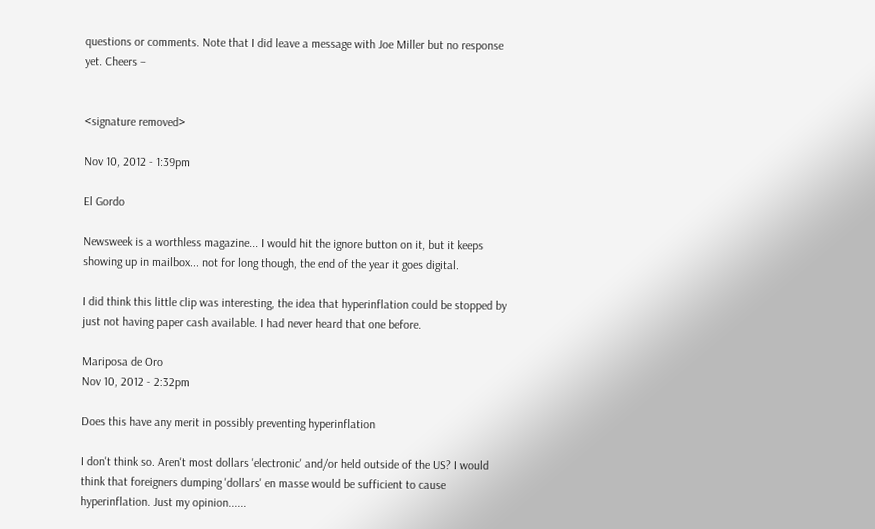questions or comments. Note that I did leave a message with Joe Miller but no response yet. Cheers –


<signature removed>

Nov 10, 2012 - 1:39pm

El Gordo

Newsweek is a worthless magazine... I would hit the ignore button on it, but it keeps showing up in mailbox... not for long though, the end of the year it goes digital.

I did think this little clip was interesting, the idea that hyperinflation could be stopped by just not having paper cash available. I had never heard that one before.

Mariposa de Oro
Nov 10, 2012 - 2:32pm

Does this have any merit in possibly preventing hyperinflation

I don't think so. Aren't most dollars 'electronic' and/or held outside of the US? I would think that foreigners dumping 'dollars' en masse would be sufficient to cause hyperinflation. Just my opinion......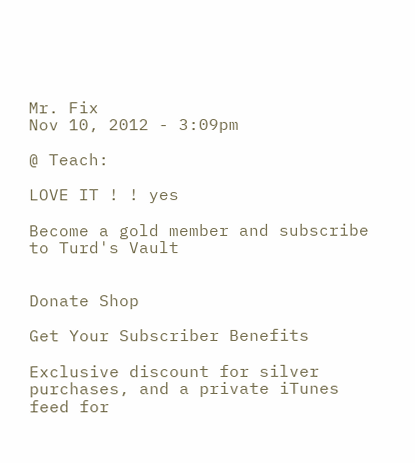Mr. Fix
Nov 10, 2012 - 3:09pm

@ Teach:

LOVE IT ! ! yes

Become a gold member and subscribe to Turd's Vault


Donate Shop

Get Your Subscriber Benefits

Exclusive discount for silver purchases, and a private iTunes feed for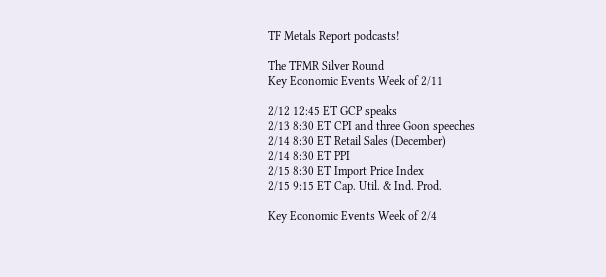TF Metals Report podcasts!

The TFMR Silver Round
Key Economic Events Week of 2/11

2/12 12:45 ET GCP speaks
2/13 8:30 ET CPI and three Goon speeches
2/14 8:30 ET Retail Sales (December)
2/14 8:30 ET PPI
2/15 8:30 ET Import Price Index
2/15 9:15 ET Cap. Util. & Ind. Prod.

Key Economic Events Week of 2/4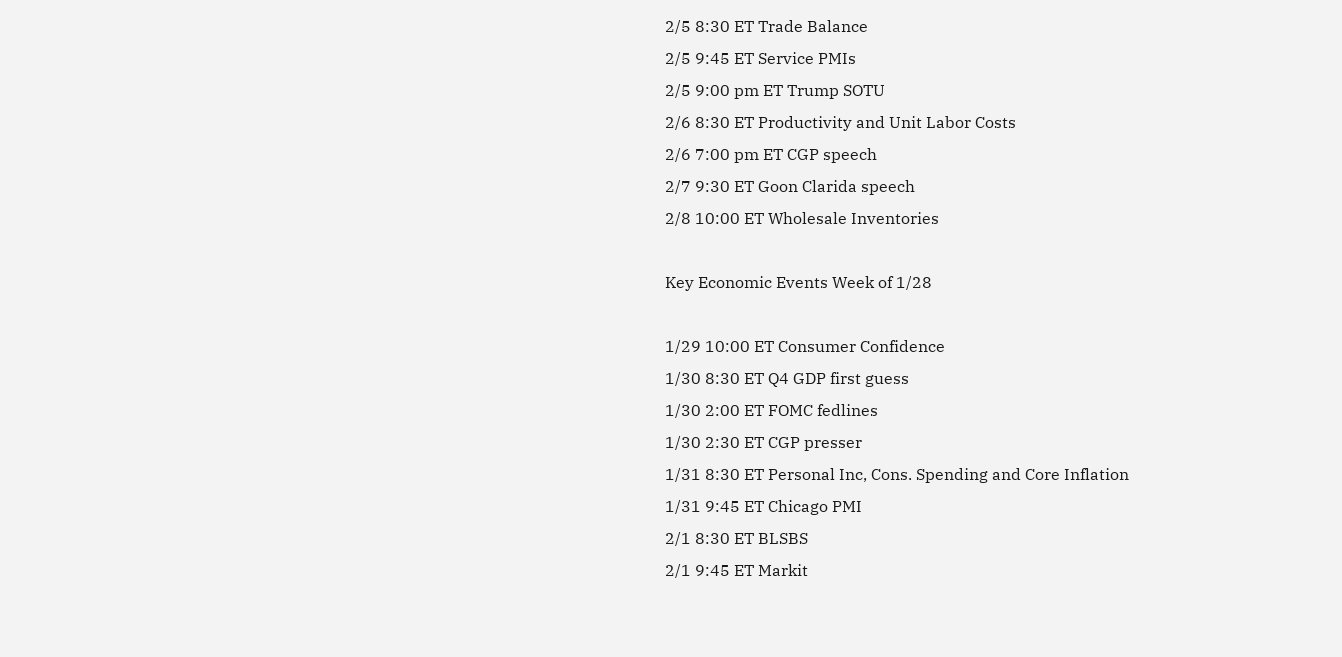2/5 8:30 ET Trade Balance
2/5 9:45 ET Service PMIs
2/5 9:00 pm ET Trump SOTU
2/6 8:30 ET Productivity and Unit Labor Costs
2/6 7:00 pm ET CGP speech
2/7 9:30 ET Goon Clarida speech
2/8 10:00 ET Wholesale Inventories

Key Economic Events Week of 1/28

1/29 10:00 ET Consumer Confidence
1/30 8:30 ET Q4 GDP first guess
1/30 2:00 ET FOMC fedlines
1/30 2:30 ET CGP presser
1/31 8:30 ET Personal Inc, Cons. Spending and Core Inflation
1/31 9:45 ET Chicago PMI
2/1 8:30 ET BLSBS
2/1 9:45 ET Markit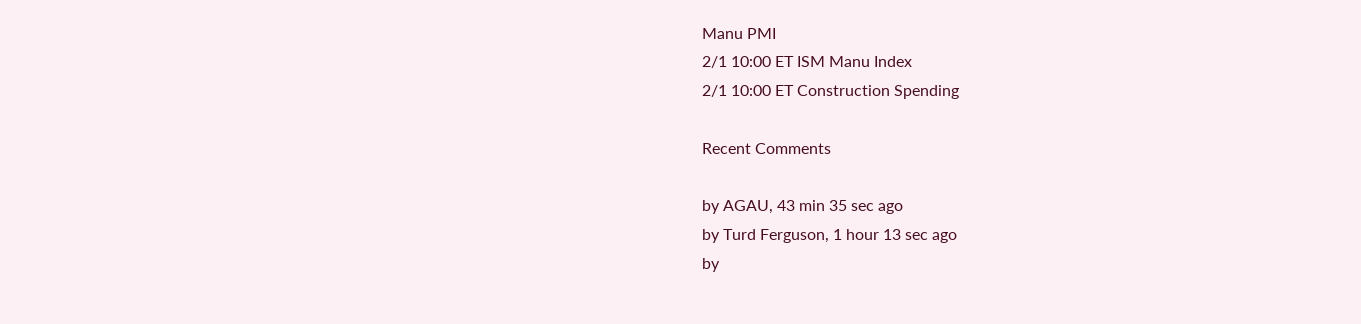Manu PMI
2/1 10:00 ET ISM Manu Index
2/1 10:00 ET Construction Spending

Recent Comments

by AGAU, 43 min 35 sec ago
by Turd Ferguson, 1 hour 13 sec ago
by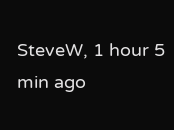SteveW, 1 hour 5 min ago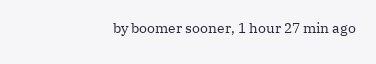by boomer sooner, 1 hour 27 min ago